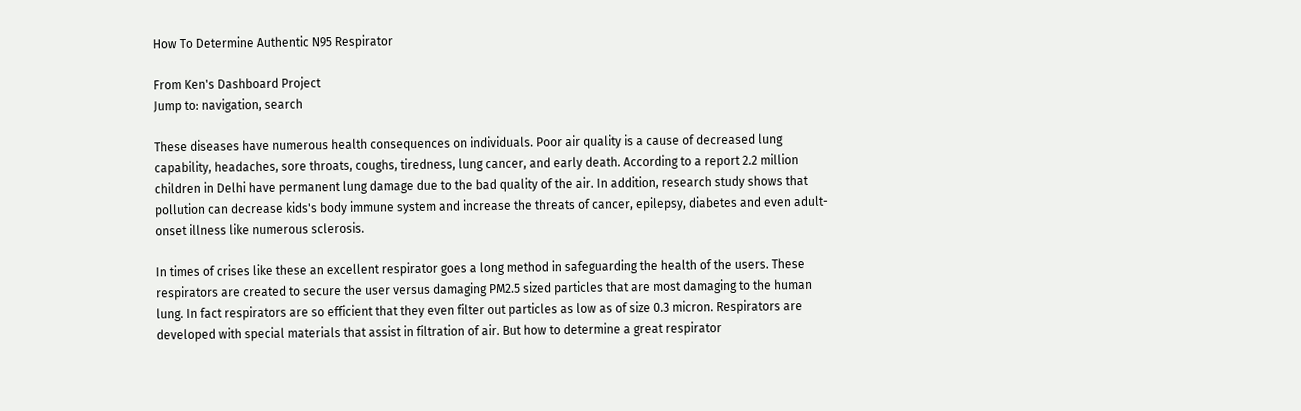How To Determine Authentic N95 Respirator

From Ken's Dashboard Project
Jump to: navigation, search

These diseases have numerous health consequences on individuals. Poor air quality is a cause of decreased lung capability, headaches, sore throats, coughs, tiredness, lung cancer, and early death. According to a report 2.2 million children in Delhi have permanent lung damage due to the bad quality of the air. In addition, research study shows that pollution can decrease kids's body immune system and increase the threats of cancer, epilepsy, diabetes and even adult-onset illness like numerous sclerosis.

In times of crises like these an excellent respirator goes a long method in safeguarding the health of the users. These respirators are created to secure the user versus damaging PM2.5 sized particles that are most damaging to the human lung. In fact respirators are so efficient that they even filter out particles as low as of size 0.3 micron. Respirators are developed with special materials that assist in filtration of air. But how to determine a great respirator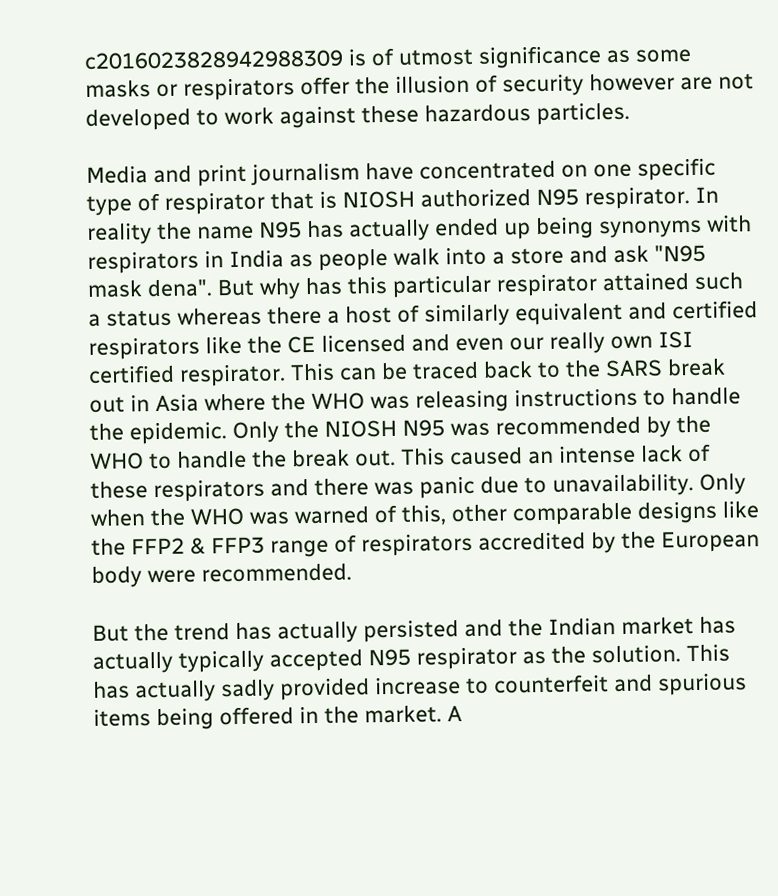c2016023828942988309 is of utmost significance as some masks or respirators offer the illusion of security however are not developed to work against these hazardous particles.

Media and print journalism have concentrated on one specific type of respirator that is NIOSH authorized N95 respirator. In reality the name N95 has actually ended up being synonyms with respirators in India as people walk into a store and ask "N95 mask dena". But why has this particular respirator attained such a status whereas there a host of similarly equivalent and certified respirators like the CE licensed and even our really own ISI certified respirator. This can be traced back to the SARS break out in Asia where the WHO was releasing instructions to handle the epidemic. Only the NIOSH N95 was recommended by the WHO to handle the break out. This caused an intense lack of these respirators and there was panic due to unavailability. Only when the WHO was warned of this, other comparable designs like the FFP2 & FFP3 range of respirators accredited by the European body were recommended.

But the trend has actually persisted and the Indian market has actually typically accepted N95 respirator as the solution. This has actually sadly provided increase to counterfeit and spurious items being offered in the market. A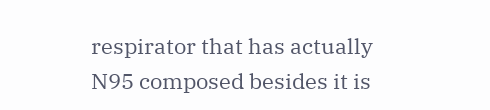respirator that has actually N95 composed besides it is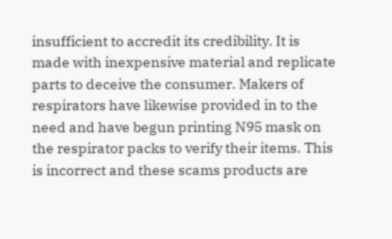insufficient to accredit its credibility. It is made with inexpensive material and replicate parts to deceive the consumer. Makers of respirators have likewise provided in to the need and have begun printing N95 mask on the respirator packs to verify their items. This is incorrect and these scams products are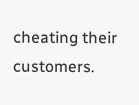cheating their customers.